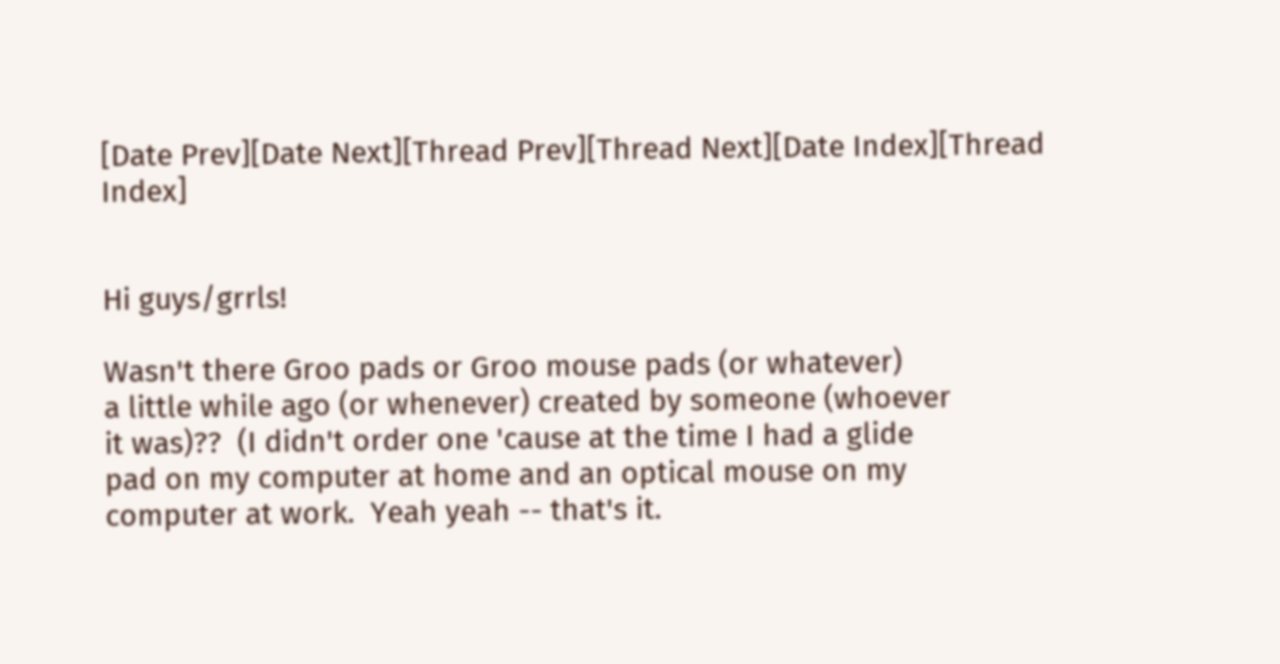[Date Prev][Date Next][Thread Prev][Thread Next][Date Index][Thread Index]


Hi guys/grrls!

Wasn't there Groo pads or Groo mouse pads (or whatever)
a little while ago (or whenever) created by someone (whoever
it was)??  (I didn't order one 'cause at the time I had a glide
pad on my computer at home and an optical mouse on my
computer at work.  Yeah yeah -- that's it.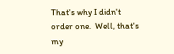That's why I didn't
order one.  Well, that's my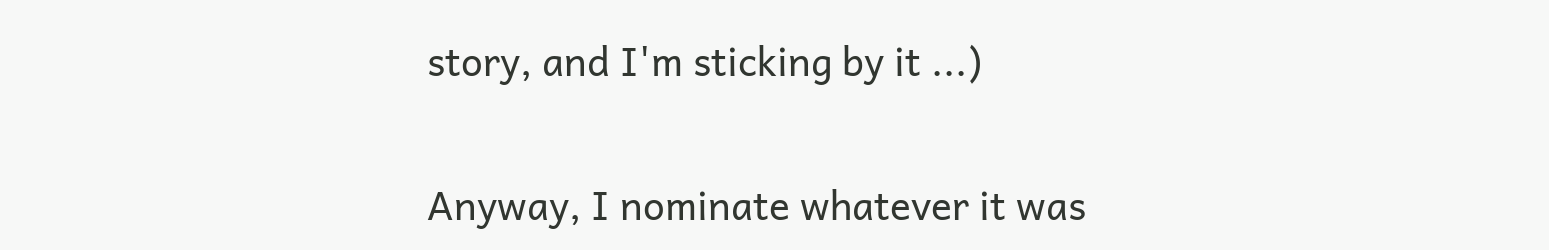story, and I'm sticking by it ...)

Anyway, I nominate whatever it was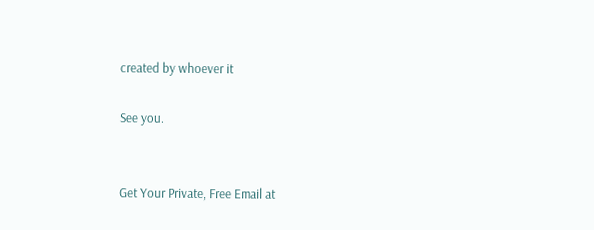created by whoever it

See you.


Get Your Private, Free Email at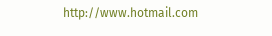http://www.hotmail.com